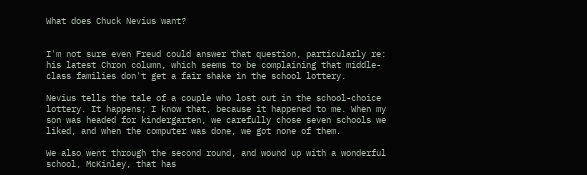What does Chuck Nevius want?


I'm not sure even Freud could answer that question, particularly re: his latest Chron column, which seems to be complaining that middle-class families don't get a fair shake in the school lottery.

Nevius tells the tale of a couple who lost out in the school-choice lottery. It happens; I know that, because it happened to me. When my son was headed for kindergarten, we carefully chose seven schools we liked, and when the computer was done, we got none of them.

We also went through the second round, and wound up with a wonderful school, McKinley, that has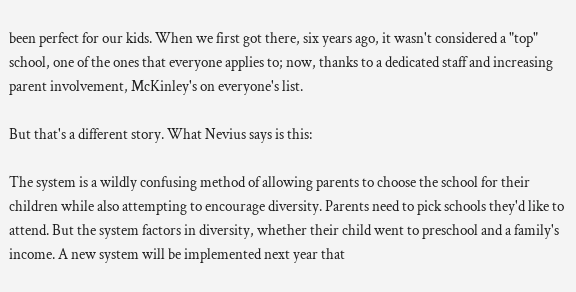been perfect for our kids. When we first got there, six years ago, it wasn't considered a "top" school, one of the ones that everyone applies to; now, thanks to a dedicated staff and increasing parent involvement, McKinley's on everyone's list.

But that's a different story. What Nevius says is this:

The system is a wildly confusing method of allowing parents to choose the school for their children while also attempting to encourage diversity. Parents need to pick schools they'd like to attend. But the system factors in diversity, whether their child went to preschool and a family's income. A new system will be implemented next year that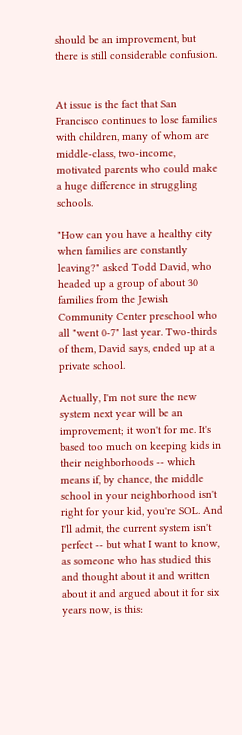should be an improvement, but there is still considerable confusion.


At issue is the fact that San Francisco continues to lose families with children, many of whom are middle-class, two-income, motivated parents who could make a huge difference in struggling schools.

"How can you have a healthy city when families are constantly leaving?" asked Todd David, who headed up a group of about 30 families from the Jewish Community Center preschool who all "went 0-7" last year. Two-thirds of them, David says, ended up at a private school.

Actually, I'm not sure the new system next year will be an improvement; it won't for me. It's based too much on keeping kids in their neighborhoods -- which means if, by chance, the middle school in your neighborhood isn't right for your kid, you're SOL. And I'll admit, the current system isn't perfect -- but what I want to know, as someone who has studied this and thought about it and written about it and argued about it for six years now, is this: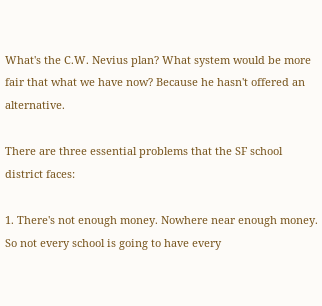What's the C.W. Nevius plan? What system would be more fair that what we have now? Because he hasn't offered an alternative.

There are three essential problems that the SF school district faces:

1. There's not enough money. Nowhere near enough money. So not every school is going to have every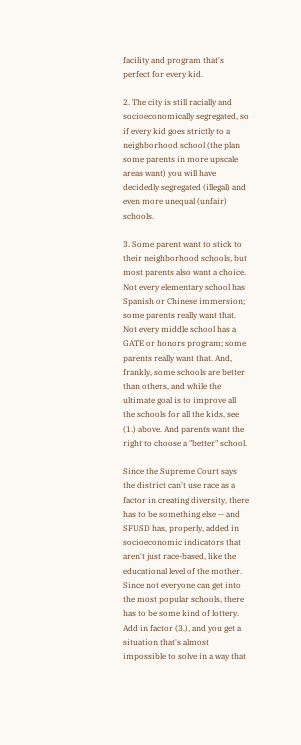facility and program that's perfect for every kid.

2. The city is still racially and socioeconomically segregated, so if every kid goes strictly to a neighborhood school (the plan some parents in more upscale areas want) you will have decidedly segregated (illegal) and even more unequal (unfair) schools.

3. Some parent want to stick to their neighborhood schools, but most parents also want a choice. Not every elementary school has Spanish or Chinese immersion; some parents really want that. Not every middle school has a GATE or honors program; some parents really want that. And, frankly, some schools are better than others, and while the ultimate goal is to improve all the schools for all the kids, see (1.) above. And parents want the right to choose a "better" school.

Since the Supreme Court says the district can't use race as a factor in creating diversity, there has to be something else -- and SFUSD has, properly, added in socioeconomic indicators that aren't just race-based, like the educational level of the mother. Since not everyone can get into the most popular schools, there has to be some kind of lottery. Add in factor (3.), and you get a situation that's almost impossible to solve in a way that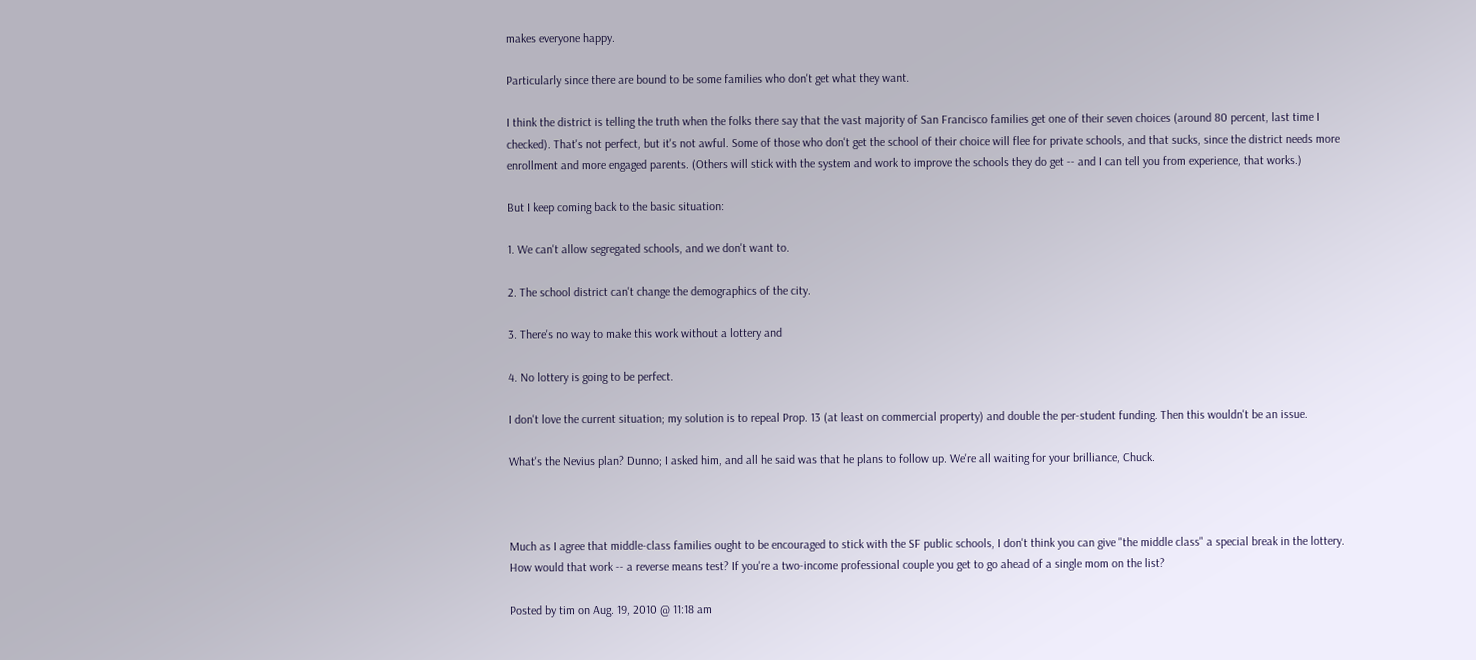makes everyone happy.

Particularly since there are bound to be some families who don't get what they want.

I think the district is telling the truth when the folks there say that the vast majority of San Francisco families get one of their seven choices (around 80 percent, last time I checked). That's not perfect, but it's not awful. Some of those who don't get the school of their choice will flee for private schools, and that sucks, since the district needs more enrollment and more engaged parents. (Others will stick with the system and work to improve the schools they do get -- and I can tell you from experience, that works.)

But I keep coming back to the basic situation:

1. We can't allow segregated schools, and we don't want to.

2. The school district can't change the demographics of the city.

3. There's no way to make this work without a lottery and

4. No lottery is going to be perfect.

I don't love the current situation; my solution is to repeal Prop. 13 (at least on commercial property) and double the per-student funding. Then this wouldn't be an issue.

What's the Nevius plan? Dunno; I asked him, and all he said was that he plans to follow up. We're all waiting for your brilliance, Chuck.



Much as I agree that middle-class families ought to be encouraged to stick with the SF public schools, I don't think you can give "the middle class" a special break in the lottery. How would that work -- a reverse means test? If you're a two-income professional couple you get to go ahead of a single mom on the list?

Posted by tim on Aug. 19, 2010 @ 11:18 am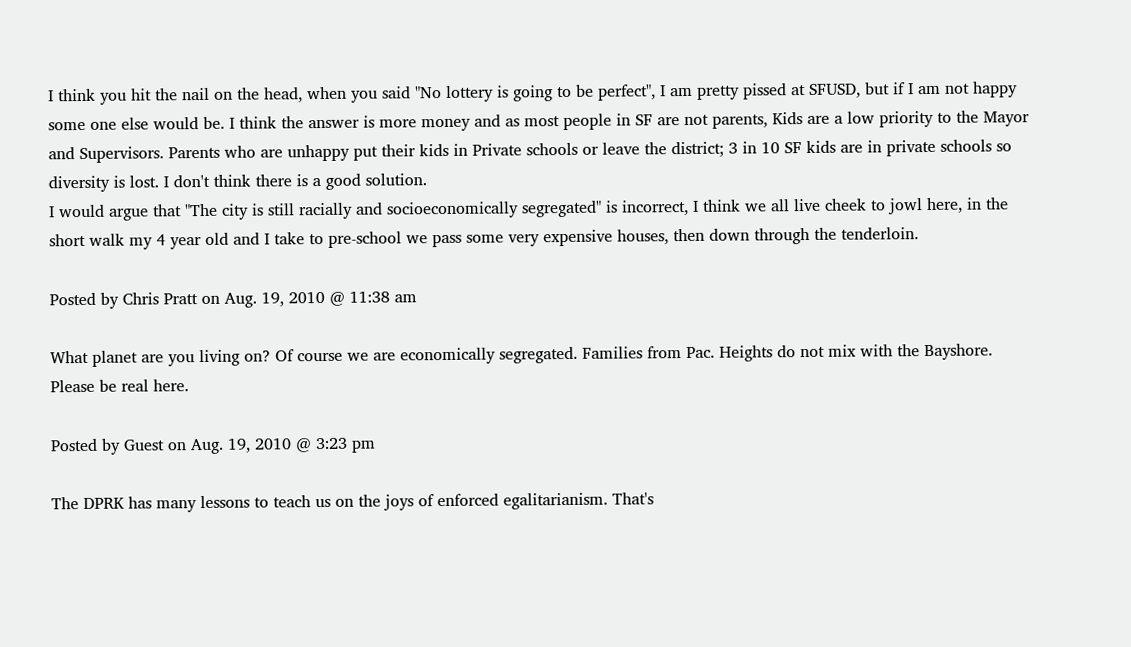I think you hit the nail on the head, when you said "No lottery is going to be perfect", I am pretty pissed at SFUSD, but if I am not happy some one else would be. I think the answer is more money and as most people in SF are not parents, Kids are a low priority to the Mayor and Supervisors. Parents who are unhappy put their kids in Private schools or leave the district; 3 in 10 SF kids are in private schools so diversity is lost. I don't think there is a good solution.
I would argue that "The city is still racially and socioeconomically segregated" is incorrect, I think we all live cheek to jowl here, in the short walk my 4 year old and I take to pre-school we pass some very expensive houses, then down through the tenderloin.

Posted by Chris Pratt on Aug. 19, 2010 @ 11:38 am

What planet are you living on? Of course we are economically segregated. Families from Pac. Heights do not mix with the Bayshore. Please be real here.

Posted by Guest on Aug. 19, 2010 @ 3:23 pm

The DPRK has many lessons to teach us on the joys of enforced egalitarianism. That's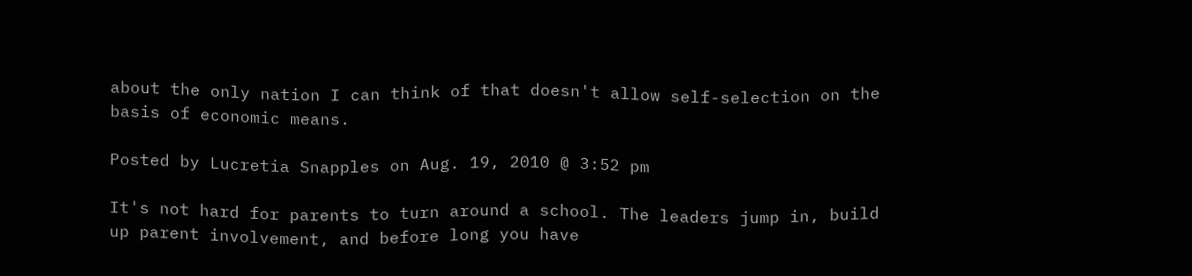about the only nation I can think of that doesn't allow self-selection on the basis of economic means.

Posted by Lucretia Snapples on Aug. 19, 2010 @ 3:52 pm

It's not hard for parents to turn around a school. The leaders jump in, build up parent involvement, and before long you have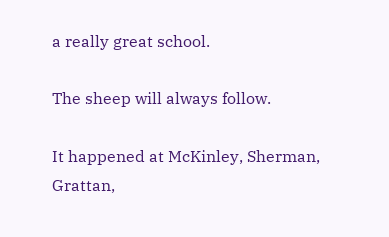a really great school.

The sheep will always follow.

It happened at McKinley, Sherman, Grattan,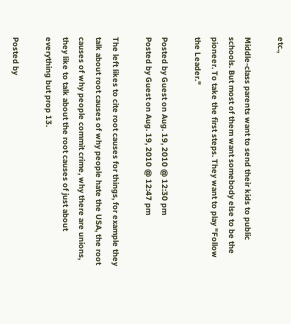etc.,

Middle-class parents want to send their kids to public schools. But most of them want somebody else to be the pioneer. To take the first steps. They want to play "Follow the Leader."

Posted by Guest on Aug. 19, 2010 @ 12:30 pm
Posted by Guest on Aug. 19, 2010 @ 12:47 pm

The left likes to cite root causes for things, for example they talk about root causes of why people hate the USA, the root causes of why people commit crime, why there are unions, they like to talk about the root causes of just about everything but prop 13.

Posted by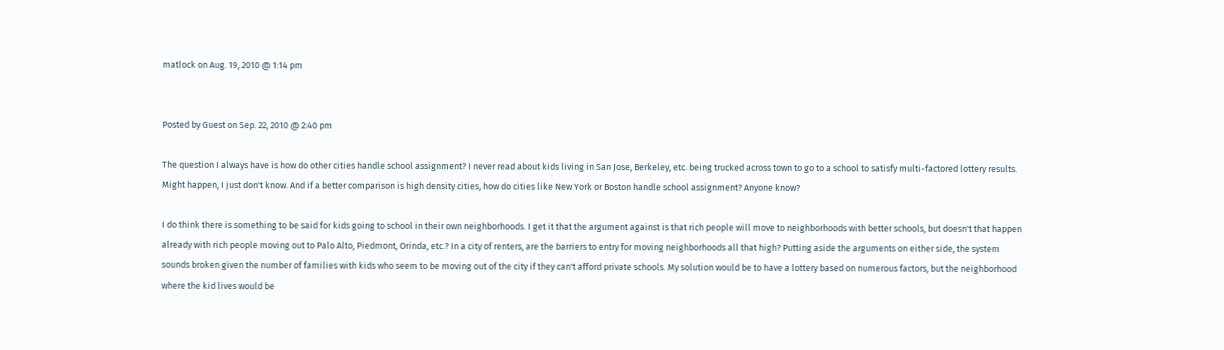matlock on Aug. 19, 2010 @ 1:14 pm


Posted by Guest on Sep. 22, 2010 @ 2:40 pm

The question I always have is how do other cities handle school assignment? I never read about kids living in San Jose, Berkeley, etc. being trucked across town to go to a school to satisfy multi-factored lottery results. Might happen, I just don't know. And if a better comparison is high density cities, how do cities like New York or Boston handle school assignment? Anyone know?

I do think there is something to be said for kids going to school in their own neighborhoods. I get it that the argument against is that rich people will move to neighborhoods with better schools, but doesn't that happen already with rich people moving out to Palo Alto, Piedmont, Orinda, etc.? In a city of renters, are the barriers to entry for moving neighborhoods all that high? Putting aside the arguments on either side, the system sounds broken given the number of families with kids who seem to be moving out of the city if they can't afford private schools. My solution would be to have a lottery based on numerous factors, but the neighborhood where the kid lives would be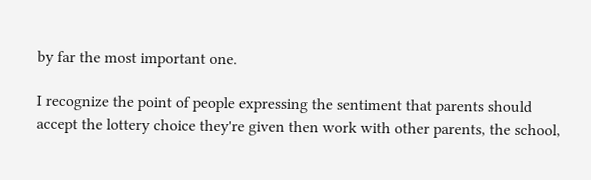by far the most important one.

I recognize the point of people expressing the sentiment that parents should accept the lottery choice they're given then work with other parents, the school,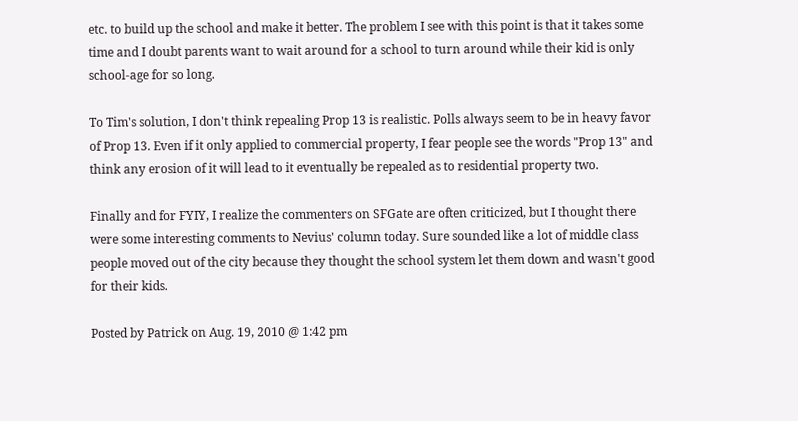etc. to build up the school and make it better. The problem I see with this point is that it takes some time and I doubt parents want to wait around for a school to turn around while their kid is only school-age for so long.

To Tim's solution, I don't think repealing Prop 13 is realistic. Polls always seem to be in heavy favor of Prop 13. Even if it only applied to commercial property, I fear people see the words "Prop 13" and think any erosion of it will lead to it eventually be repealed as to residential property two.

Finally and for FYIY, I realize the commenters on SFGate are often criticized, but I thought there were some interesting comments to Nevius' column today. Sure sounded like a lot of middle class people moved out of the city because they thought the school system let them down and wasn't good for their kids.

Posted by Patrick on Aug. 19, 2010 @ 1:42 pm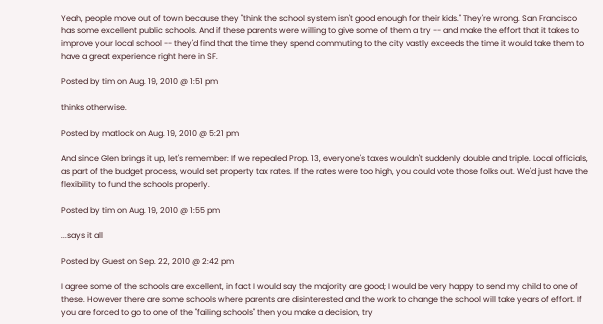Yeah, people move out of town because they "think the school system isn't good enough for their kids." They're wrong. San Francisco has some excellent public schools. And if these parents were willing to give some of them a try -- and make the effort that it takes to improve your local school -- they'd find that the time they spend commuting to the city vastly exceeds the time it would take them to have a great experience right here in SF.

Posted by tim on Aug. 19, 2010 @ 1:51 pm

thinks otherwise.

Posted by matlock on Aug. 19, 2010 @ 5:21 pm

And since Glen brings it up, let's remember: If we repealed Prop. 13, everyone's taxes wouldn't suddenly double and triple. Local officials, as part of the budget process, would set property tax rates. If the rates were too high, you could vote those folks out. We'd just have the flexibility to fund the schools properly.

Posted by tim on Aug. 19, 2010 @ 1:55 pm

...says it all

Posted by Guest on Sep. 22, 2010 @ 2:42 pm

I agree some of the schools are excellent, in fact I would say the majority are good; I would be very happy to send my child to one of these. However there are some schools where parents are disinterested and the work to change the school will take years of effort. If you are forced to go to one of the "failing schools" then you make a decision, try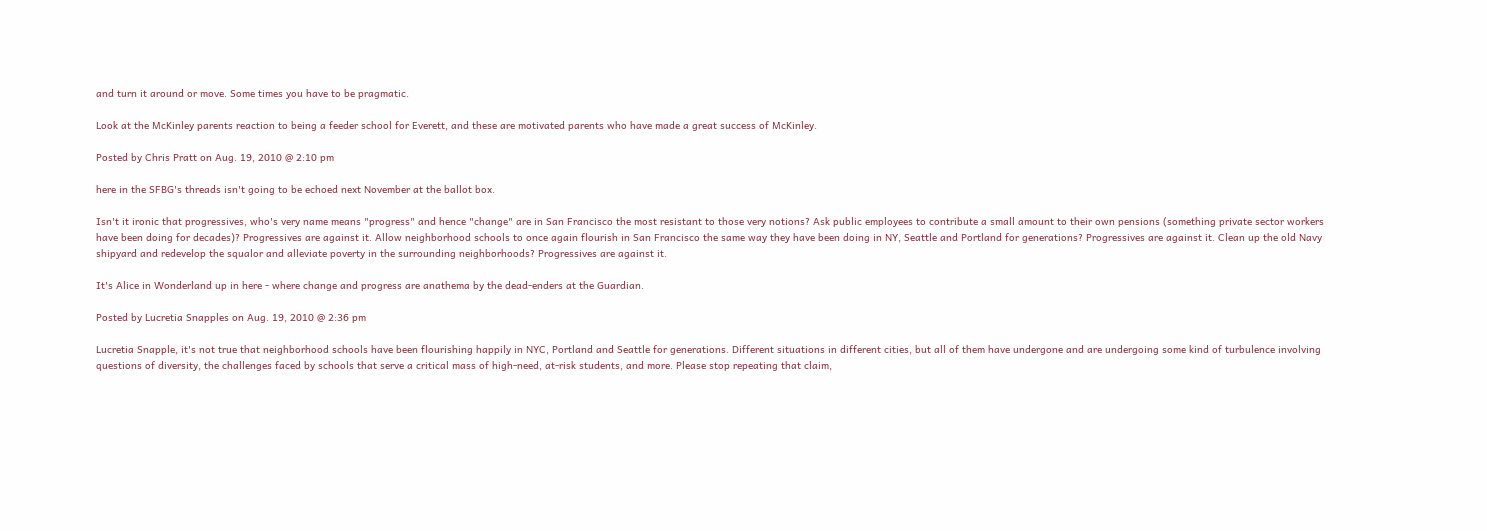and turn it around or move. Some times you have to be pragmatic.

Look at the McKinley parents reaction to being a feeder school for Everett, and these are motivated parents who have made a great success of McKinley.

Posted by Chris Pratt on Aug. 19, 2010 @ 2:10 pm

here in the SFBG's threads isn't going to be echoed next November at the ballot box.

Isn't it ironic that progressives, who's very name means "progress" and hence "change" are in San Francisco the most resistant to those very notions? Ask public employees to contribute a small amount to their own pensions (something private sector workers have been doing for decades)? Progressives are against it. Allow neighborhood schools to once again flourish in San Francisco the same way they have been doing in NY, Seattle and Portland for generations? Progressives are against it. Clean up the old Navy shipyard and redevelop the squalor and alleviate poverty in the surrounding neighborhoods? Progressives are against it.

It's Alice in Wonderland up in here - where change and progress are anathema by the dead-enders at the Guardian.

Posted by Lucretia Snapples on Aug. 19, 2010 @ 2:36 pm

Lucretia Snapple, it's not true that neighborhood schools have been flourishing happily in NYC, Portland and Seattle for generations. Different situations in different cities, but all of them have undergone and are undergoing some kind of turbulence involving questions of diversity, the challenges faced by schools that serve a critical mass of high-need, at-risk students, and more. Please stop repeating that claim,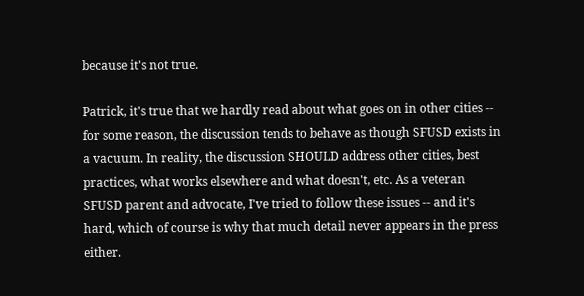because it's not true.

Patrick, it's true that we hardly read about what goes on in other cities -- for some reason, the discussion tends to behave as though SFUSD exists in a vacuum. In reality, the discussion SHOULD address other cities, best practices, what works elsewhere and what doesn't, etc. As a veteran SFUSD parent and advocate, I've tried to follow these issues -- and it's hard, which of course is why that much detail never appears in the press either.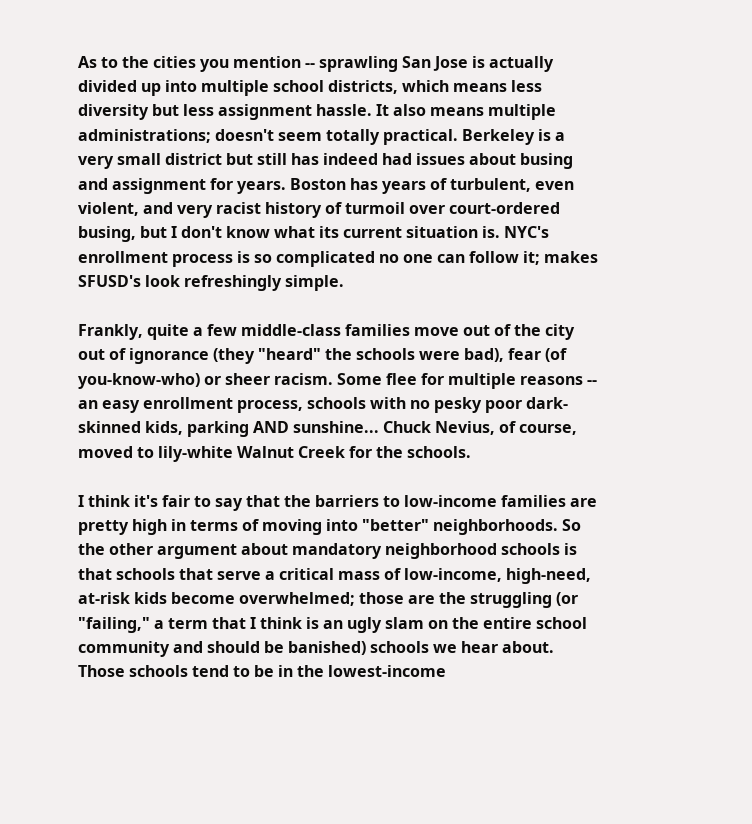As to the cities you mention -- sprawling San Jose is actually divided up into multiple school districts, which means less diversity but less assignment hassle. It also means multiple administrations; doesn't seem totally practical. Berkeley is a very small district but still has indeed had issues about busing and assignment for years. Boston has years of turbulent, even violent, and very racist history of turmoil over court-ordered busing, but I don't know what its current situation is. NYC's enrollment process is so complicated no one can follow it; makes SFUSD's look refreshingly simple.

Frankly, quite a few middle-class families move out of the city out of ignorance (they "heard" the schools were bad), fear (of you-know-who) or sheer racism. Some flee for multiple reasons -- an easy enrollment process, schools with no pesky poor dark-skinned kids, parking AND sunshine... Chuck Nevius, of course, moved to lily-white Walnut Creek for the schools.

I think it's fair to say that the barriers to low-income families are pretty high in terms of moving into "better" neighborhoods. So the other argument about mandatory neighborhood schools is that schools that serve a critical mass of low-income, high-need, at-risk kids become overwhelmed; those are the struggling (or "failing," a term that I think is an ugly slam on the entire school community and should be banished) schools we hear about. Those schools tend to be in the lowest-income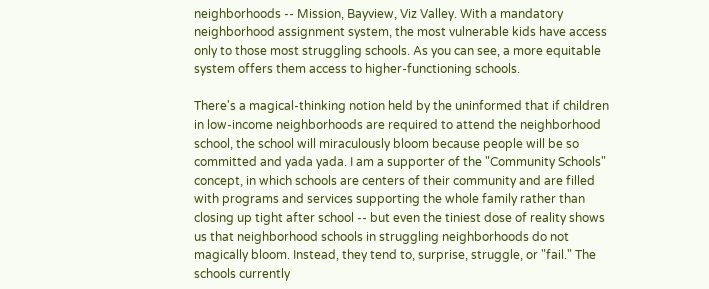neighborhoods -- Mission, Bayview, Viz Valley. With a mandatory neighborhood assignment system, the most vulnerable kids have access only to those most struggling schools. As you can see, a more equitable system offers them access to higher-functioning schools.

There's a magical-thinking notion held by the uninformed that if children in low-income neighborhoods are required to attend the neighborhood school, the school will miraculously bloom because people will be so committed and yada yada. I am a supporter of the "Community Schools" concept, in which schools are centers of their community and are filled with programs and services supporting the whole family rather than closing up tight after school -- but even the tiniest dose of reality shows us that neighborhood schools in struggling neighborhoods do not magically bloom. Instead, they tend to, surprise, struggle, or "fail." The schools currently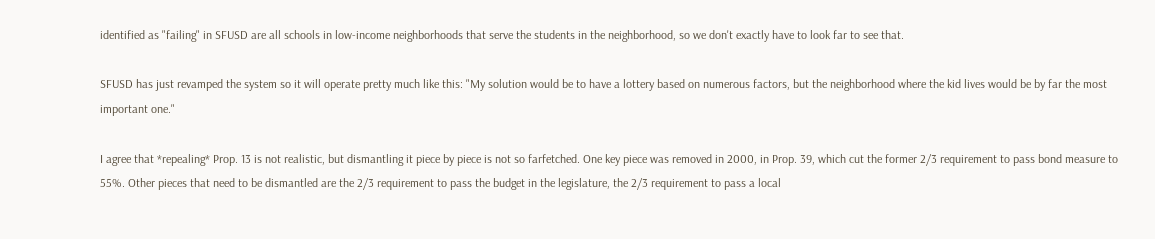identified as "failing" in SFUSD are all schools in low-income neighborhoods that serve the students in the neighborhood, so we don't exactly have to look far to see that.

SFUSD has just revamped the system so it will operate pretty much like this: "My solution would be to have a lottery based on numerous factors, but the neighborhood where the kid lives would be by far the most important one."

I agree that *repealing* Prop. 13 is not realistic, but dismantling it piece by piece is not so farfetched. One key piece was removed in 2000, in Prop. 39, which cut the former 2/3 requirement to pass bond measure to 55%. Other pieces that need to be dismantled are the 2/3 requirement to pass the budget in the legislature, the 2/3 requirement to pass a local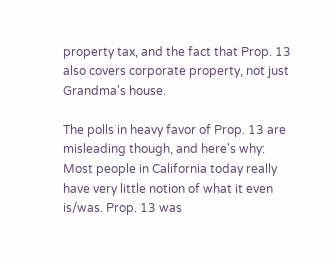property tax, and the fact that Prop. 13 also covers corporate property, not just Grandma's house.

The polls in heavy favor of Prop. 13 are misleading though, and here's why: Most people in California today really have very little notion of what it even is/was. Prop. 13 was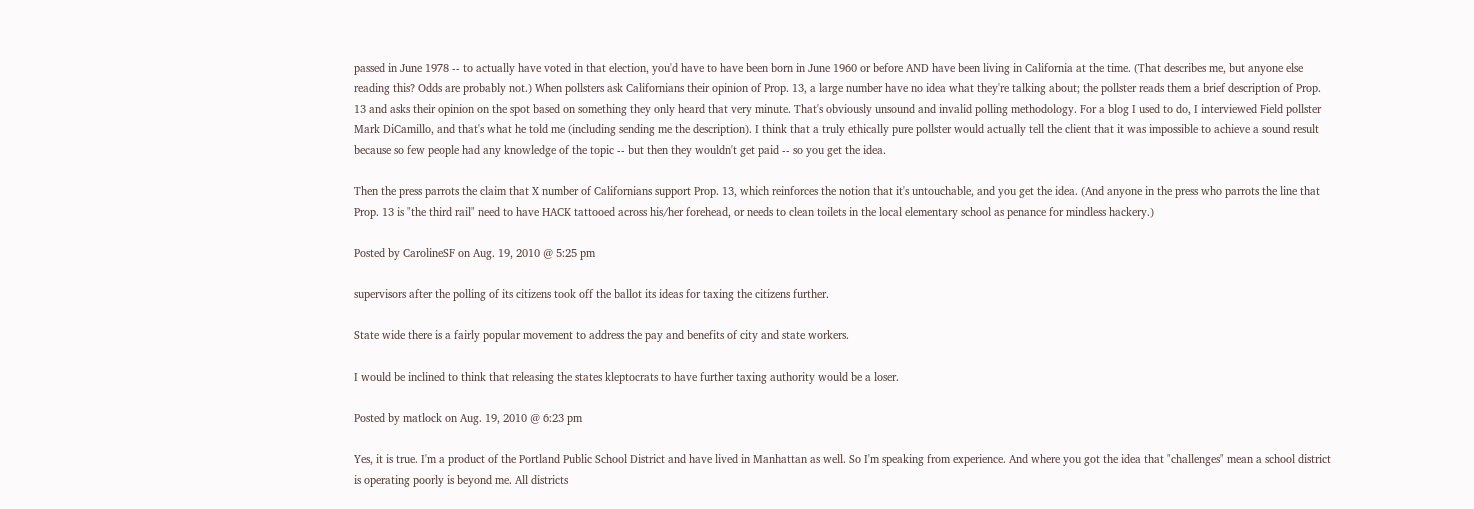passed in June 1978 -- to actually have voted in that election, you'd have to have been born in June 1960 or before AND have been living in California at the time. (That describes me, but anyone else reading this? Odds are probably not.) When pollsters ask Californians their opinion of Prop. 13, a large number have no idea what they're talking about; the pollster reads them a brief description of Prop. 13 and asks their opinion on the spot based on something they only heard that very minute. That's obviously unsound and invalid polling methodology. For a blog I used to do, I interviewed Field pollster Mark DiCamillo, and that's what he told me (including sending me the description). I think that a truly ethically pure pollster would actually tell the client that it was impossible to achieve a sound result because so few people had any knowledge of the topic -- but then they wouldn't get paid -- so you get the idea.

Then the press parrots the claim that X number of Californians support Prop. 13, which reinforces the notion that it's untouchable, and you get the idea. (And anyone in the press who parrots the line that Prop. 13 is "the third rail" need to have HACK tattooed across his/her forehead, or needs to clean toilets in the local elementary school as penance for mindless hackery.)

Posted by CarolineSF on Aug. 19, 2010 @ 5:25 pm

supervisors after the polling of its citizens took off the ballot its ideas for taxing the citizens further.

State wide there is a fairly popular movement to address the pay and benefits of city and state workers.

I would be inclined to think that releasing the states kleptocrats to have further taxing authority would be a loser.

Posted by matlock on Aug. 19, 2010 @ 6:23 pm

Yes, it is true. I'm a product of the Portland Public School District and have lived in Manhattan as well. So I'm speaking from experience. And where you got the idea that "challenges" mean a school district is operating poorly is beyond me. All districts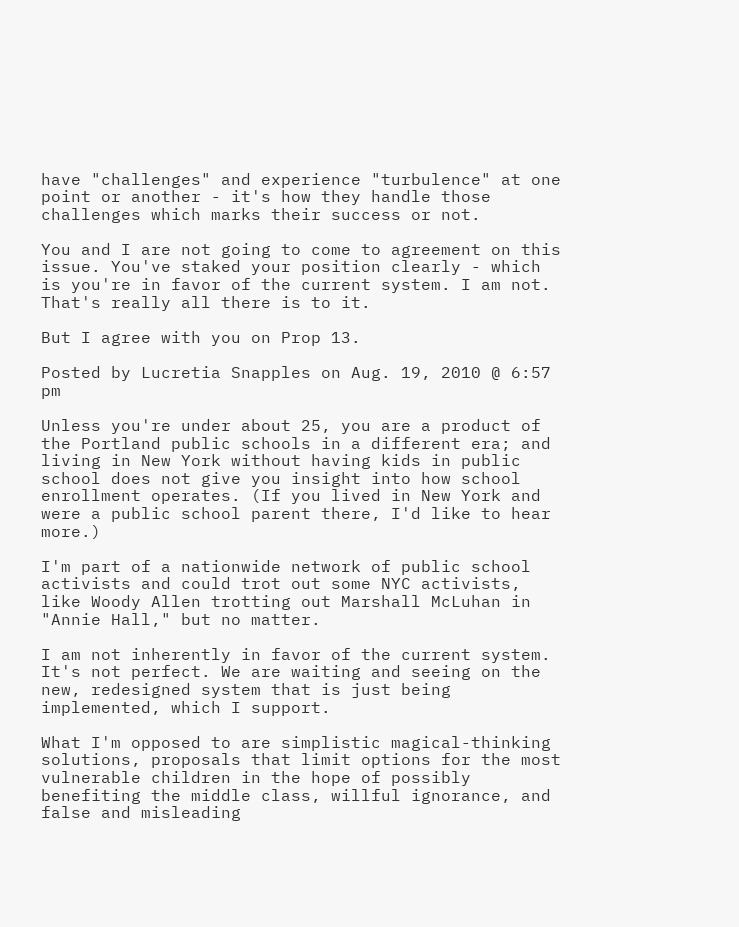have "challenges" and experience "turbulence" at one point or another - it's how they handle those challenges which marks their success or not.

You and I are not going to come to agreement on this issue. You've staked your position clearly - which is you're in favor of the current system. I am not. That's really all there is to it.

But I agree with you on Prop 13.

Posted by Lucretia Snapples on Aug. 19, 2010 @ 6:57 pm

Unless you're under about 25, you are a product of the Portland public schools in a different era; and living in New York without having kids in public school does not give you insight into how school enrollment operates. (If you lived in New York and were a public school parent there, I'd like to hear more.)

I'm part of a nationwide network of public school activists and could trot out some NYC activists, like Woody Allen trotting out Marshall McLuhan in "Annie Hall," but no matter.

I am not inherently in favor of the current system. It's not perfect. We are waiting and seeing on the new, redesigned system that is just being implemented, which I support.

What I'm opposed to are simplistic magical-thinking solutions, proposals that limit options for the most vulnerable children in the hope of possibly benefiting the middle class, willful ignorance, and false and misleading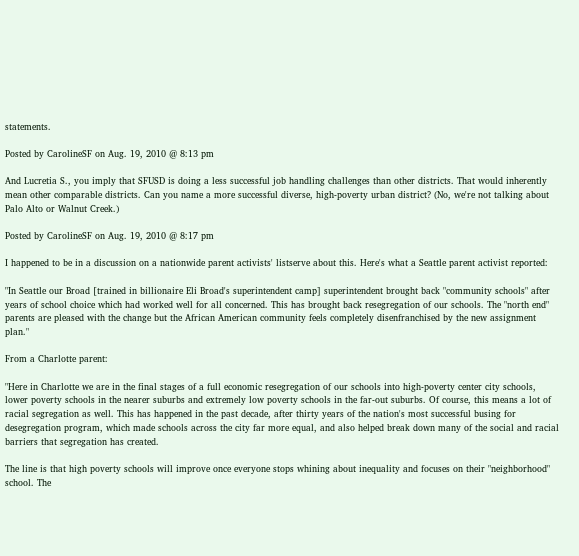statements.

Posted by CarolineSF on Aug. 19, 2010 @ 8:13 pm

And Lucretia S., you imply that SFUSD is doing a less successful job handling challenges than other districts. That would inherently mean other comparable districts. Can you name a more successful diverse, high-poverty urban district? (No, we're not talking about Palo Alto or Walnut Creek.)

Posted by CarolineSF on Aug. 19, 2010 @ 8:17 pm

I happened to be in a discussion on a nationwide parent activists' listserve about this. Here's what a Seattle parent activist reported:

"In Seattle our Broad [trained in billionaire Eli Broad's superintendent camp] superintendent brought back "community schools" after years of school choice which had worked well for all concerned. This has brought back resegregation of our schools. The "north end" parents are pleased with the change but the African American community feels completely disenfranchised by the new assignment plan."

From a Charlotte parent:

"Here in Charlotte we are in the final stages of a full economic resegregation of our schools into high-poverty center city schools, lower poverty schools in the nearer suburbs and extremely low poverty schools in the far-out suburbs. Of course, this means a lot of racial segregation as well. This has happened in the past decade, after thirty years of the nation's most successful busing for desegregation program, which made schools across the city far more equal, and also helped break down many of the social and racial barriers that segregation has created.

The line is that high poverty schools will improve once everyone stops whining about inequality and focuses on their "neighborhood" school. The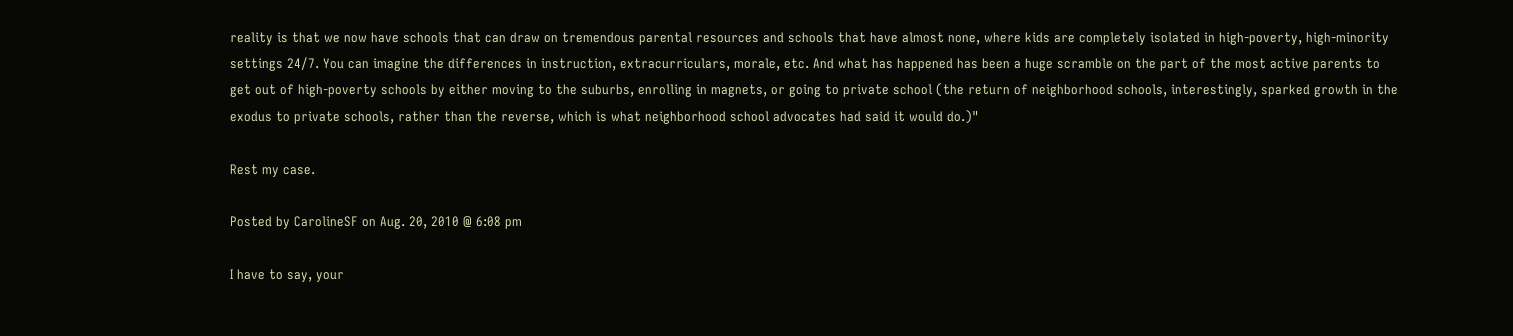reality is that we now have schools that can draw on tremendous parental resources and schools that have almost none, where kids are completely isolated in high-poverty, high-minority settings 24/7. You can imagine the differences in instruction, extracurriculars, morale, etc. And what has happened has been a huge scramble on the part of the most active parents to get out of high-poverty schools by either moving to the suburbs, enrolling in magnets, or going to private school (the return of neighborhood schools, interestingly, sparked growth in the exodus to private schools, rather than the reverse, which is what neighborhood school advocates had said it would do.)"

Rest my case.

Posted by CarolineSF on Aug. 20, 2010 @ 6:08 pm

I have to say, your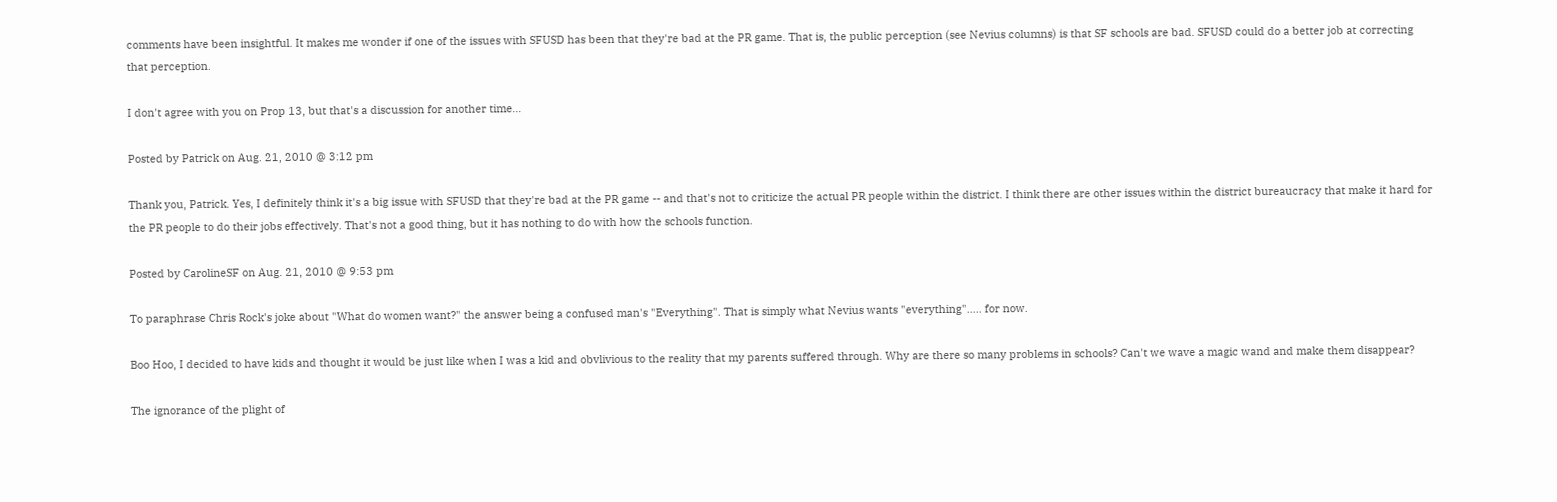comments have been insightful. It makes me wonder if one of the issues with SFUSD has been that they're bad at the PR game. That is, the public perception (see Nevius columns) is that SF schools are bad. SFUSD could do a better job at correcting that perception.

I don't agree with you on Prop 13, but that's a discussion for another time...

Posted by Patrick on Aug. 21, 2010 @ 3:12 pm

Thank you, Patrick. Yes, I definitely think it's a big issue with SFUSD that they're bad at the PR game -- and that's not to criticize the actual PR people within the district. I think there are other issues within the district bureaucracy that make it hard for the PR people to do their jobs effectively. That's not a good thing, but it has nothing to do with how the schools function.

Posted by CarolineSF on Aug. 21, 2010 @ 9:53 pm

To paraphrase Chris Rock's joke about "What do women want?" the answer being a confused man's "Everything". That is simply what Nevius wants "everything"..... for now.

Boo Hoo, I decided to have kids and thought it would be just like when I was a kid and obvlivious to the reality that my parents suffered through. Why are there so many problems in schools? Can't we wave a magic wand and make them disappear?

The ignorance of the plight of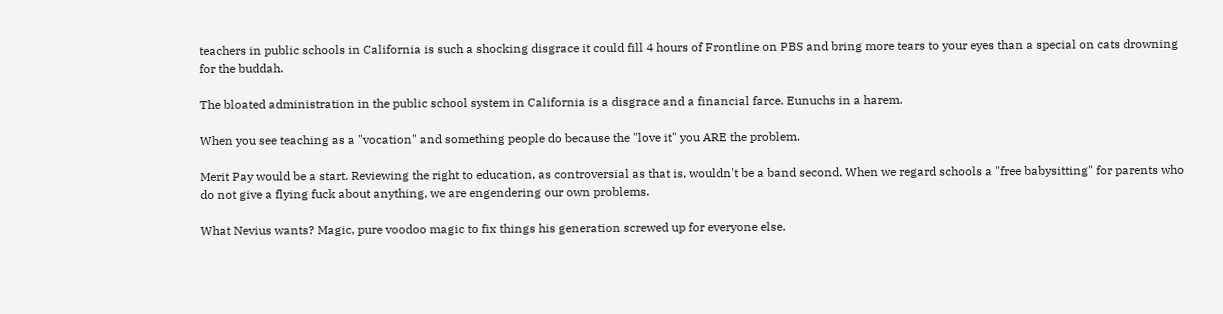teachers in public schools in California is such a shocking disgrace it could fill 4 hours of Frontline on PBS and bring more tears to your eyes than a special on cats drowning for the buddah.

The bloated administration in the public school system in California is a disgrace and a financial farce. Eunuchs in a harem.

When you see teaching as a "vocation" and something people do because the "love it" you ARE the problem.

Merit Pay would be a start. Reviewing the right to education, as controversial as that is, wouldn't be a band second. When we regard schools a "free babysitting" for parents who do not give a flying fuck about anything, we are engendering our own problems.

What Nevius wants? Magic, pure voodoo magic to fix things his generation screwed up for everyone else.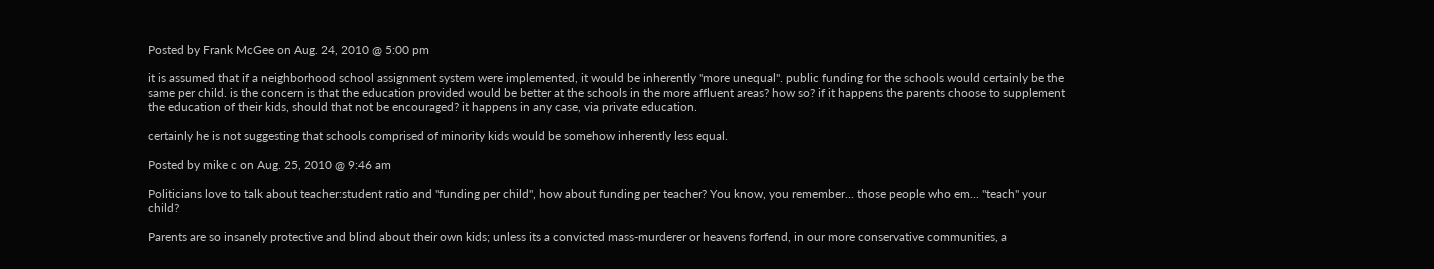Posted by Frank McGee on Aug. 24, 2010 @ 5:00 pm

it is assumed that if a neighborhood school assignment system were implemented, it would be inherently "more unequal". public funding for the schools would certainly be the same per child. is the concern is that the education provided would be better at the schools in the more affluent areas? how so? if it happens the parents choose to supplement the education of their kids, should that not be encouraged? it happens in any case, via private education.

certainly he is not suggesting that schools comprised of minority kids would be somehow inherently less equal.

Posted by mike c on Aug. 25, 2010 @ 9:46 am

Politicians love to talk about teacher:student ratio and "funding per child", how about funding per teacher? You know, you remember... those people who em... "teach" your child?

Parents are so insanely protective and blind about their own kids; unless its a convicted mass-murderer or heavens forfend, in our more conservative communities, a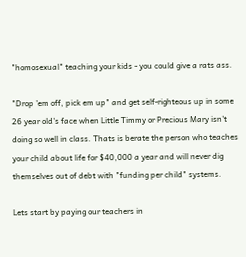"homosexual" teaching your kids - you could give a rats ass.

"Drop 'em off, pick em up" and get self-righteous up in some 26 year old's face when Little Timmy or Precious Mary isn't doing so well in class. Thats is berate the person who teaches your child about life for $40,000 a year and will never dig themselves out of debt with "funding per child" systems.

Lets start by paying our teachers in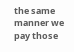the same manner we pay those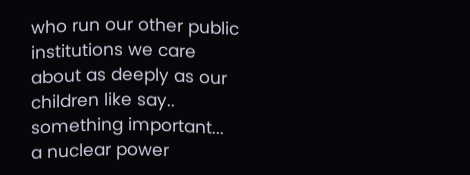who run our other public institutions we care about as deeply as our children like say.. something important... a nuclear power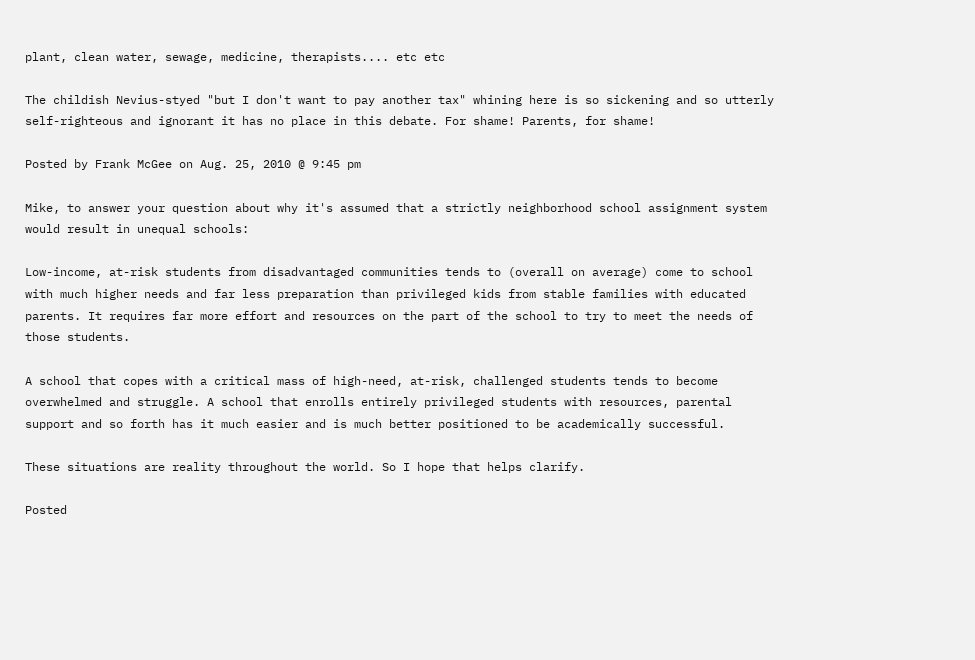plant, clean water, sewage, medicine, therapists.... etc etc

The childish Nevius-styed "but I don't want to pay another tax" whining here is so sickening and so utterly self-righteous and ignorant it has no place in this debate. For shame! Parents, for shame!

Posted by Frank McGee on Aug. 25, 2010 @ 9:45 pm

Mike, to answer your question about why it's assumed that a strictly neighborhood school assignment system would result in unequal schools:

Low-income, at-risk students from disadvantaged communities tends to (overall on average) come to school with much higher needs and far less preparation than privileged kids from stable families with educated parents. It requires far more effort and resources on the part of the school to try to meet the needs of those students.

A school that copes with a critical mass of high-need, at-risk, challenged students tends to become overwhelmed and struggle. A school that enrolls entirely privileged students with resources, parental support and so forth has it much easier and is much better positioned to be academically successful.

These situations are reality throughout the world. So I hope that helps clarify.

Posted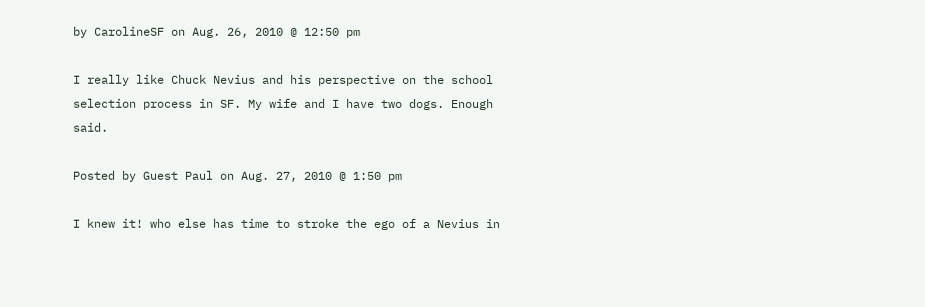by CarolineSF on Aug. 26, 2010 @ 12:50 pm

I really like Chuck Nevius and his perspective on the school selection process in SF. My wife and I have two dogs. Enough said.

Posted by Guest Paul on Aug. 27, 2010 @ 1:50 pm

I knew it! who else has time to stroke the ego of a Nevius in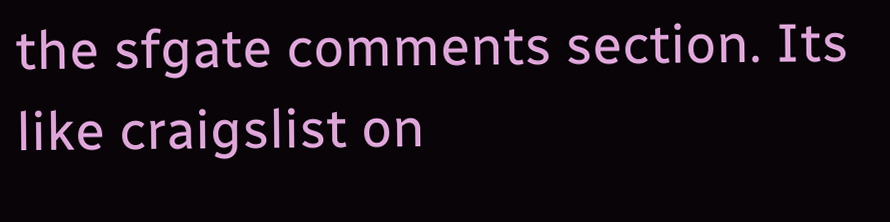the sfgate comments section. Its like craigslist on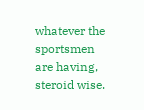whatever the sportsmen are having, steroid wise.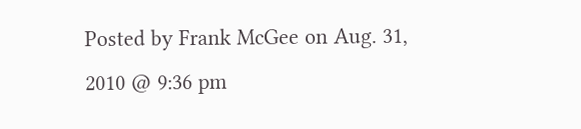Posted by Frank McGee on Aug. 31, 2010 @ 9:36 pm